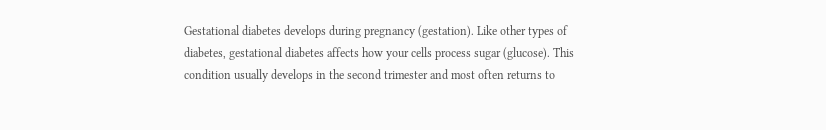Gestational diabetes develops during pregnancy (gestation). Like other types of diabetes, gestational diabetes affects how your cells process sugar (glucose). This condition usually develops in the second trimester and most often returns to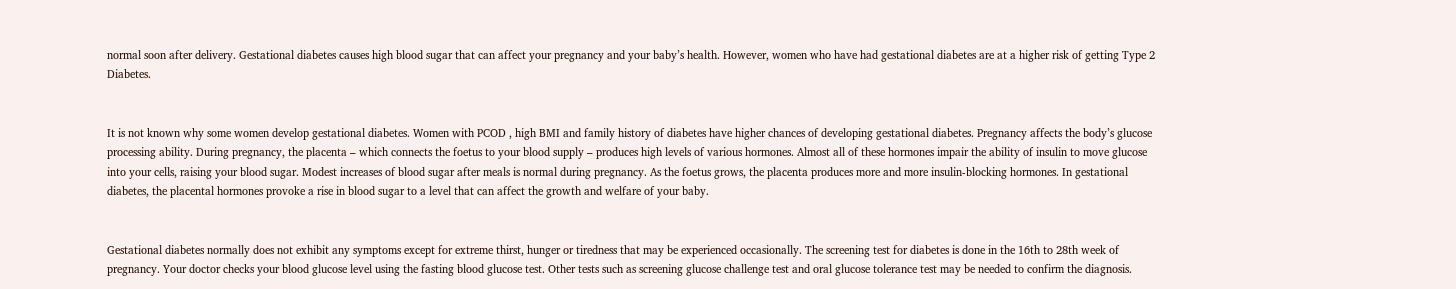normal soon after delivery. Gestational diabetes causes high blood sugar that can affect your pregnancy and your baby’s health. However, women who have had gestational diabetes are at a higher risk of getting Type 2 Diabetes.


It is not known why some women develop gestational diabetes. Women with PCOD , high BMI and family history of diabetes have higher chances of developing gestational diabetes. Pregnancy affects the body’s glucose processing ability. During pregnancy, the placenta – which connects the foetus to your blood supply – produces high levels of various hormones. Almost all of these hormones impair the ability of insulin to move glucose into your cells, raising your blood sugar. Modest increases of blood sugar after meals is normal during pregnancy. As the foetus grows, the placenta produces more and more insulin-blocking hormones. In gestational diabetes, the placental hormones provoke a rise in blood sugar to a level that can affect the growth and welfare of your baby.


Gestational diabetes normally does not exhibit any symptoms except for extreme thirst, hunger or tiredness that may be experienced occasionally. The screening test for diabetes is done in the 16th to 28th week of pregnancy. Your doctor checks your blood glucose level using the fasting blood glucose test. Other tests such as screening glucose challenge test and oral glucose tolerance test may be needed to confirm the diagnosis.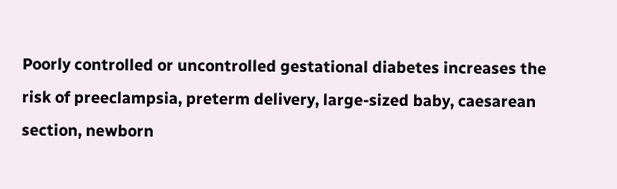Poorly controlled or uncontrolled gestational diabetes increases the risk of preeclampsia, preterm delivery, large-sized baby, caesarean section, newborn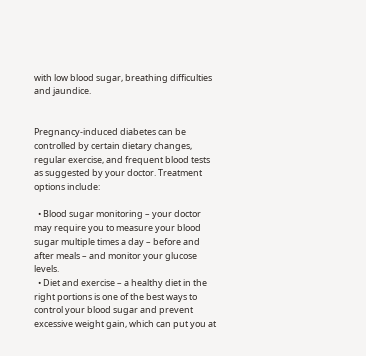with low blood sugar, breathing difficulties and jaundice.


Pregnancy-induced diabetes can be controlled by certain dietary changes, regular exercise, and frequent blood tests as suggested by your doctor. Treatment options include:

  • Blood sugar monitoring – your doctor may require you to measure your blood sugar multiple times a day – before and after meals – and monitor your glucose levels.
  • Diet and exercise – a healthy diet in the right portions is one of the best ways to control your blood sugar and prevent excessive weight gain, which can put you at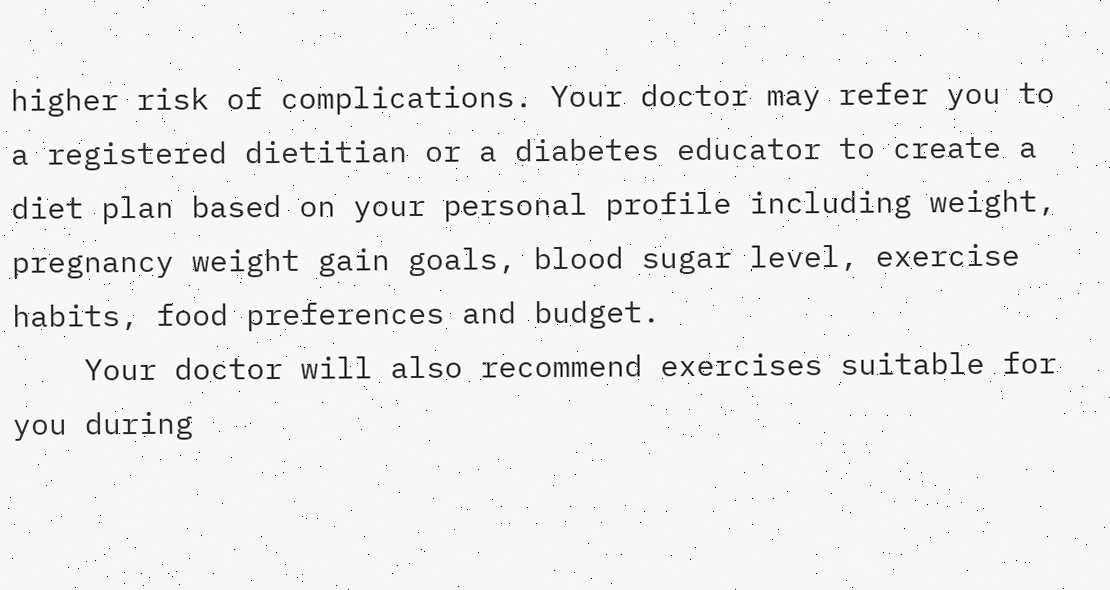higher risk of complications. Your doctor may refer you to a registered dietitian or a diabetes educator to create a diet plan based on your personal profile including weight, pregnancy weight gain goals, blood sugar level, exercise habits, food preferences and budget.
    Your doctor will also recommend exercises suitable for you during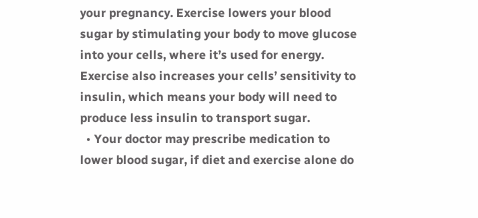your pregnancy. Exercise lowers your blood sugar by stimulating your body to move glucose into your cells, where it’s used for energy. Exercise also increases your cells’ sensitivity to insulin, which means your body will need to produce less insulin to transport sugar.
  • Your doctor may prescribe medication to lower blood sugar, if diet and exercise alone do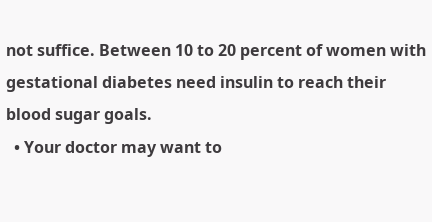not suffice. Between 10 to 20 percent of women with gestational diabetes need insulin to reach their blood sugar goals.
  • Your doctor may want to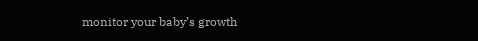monitor your baby’s growth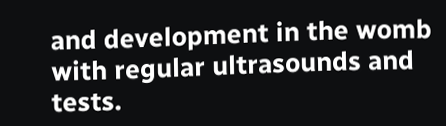and development in the womb with regular ultrasounds and tests.